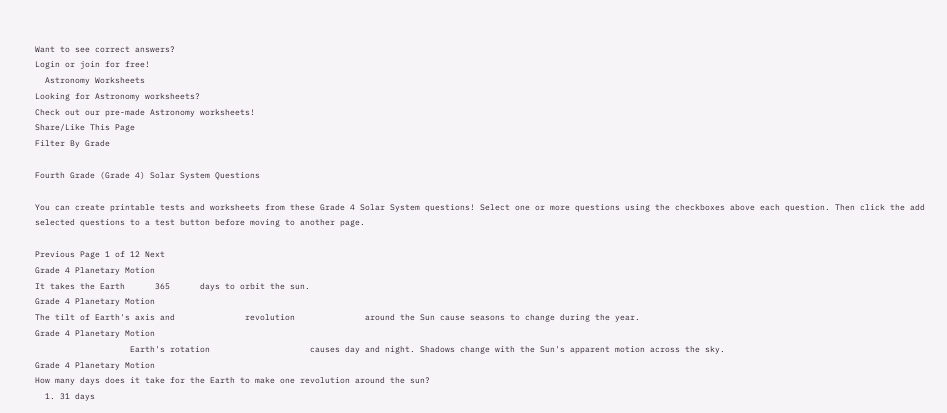Want to see correct answers?
Login or join for free!
  Astronomy Worksheets
Looking for Astronomy worksheets?
Check out our pre-made Astronomy worksheets!
Share/Like This Page
Filter By Grade

Fourth Grade (Grade 4) Solar System Questions

You can create printable tests and worksheets from these Grade 4 Solar System questions! Select one or more questions using the checkboxes above each question. Then click the add selected questions to a test button before moving to another page.

Previous Page 1 of 12 Next
Grade 4 Planetary Motion
It takes the Earth      365      days to orbit the sun.
Grade 4 Planetary Motion
The tilt of Earth's axis and              revolution              around the Sun cause seasons to change during the year.
Grade 4 Planetary Motion
                   Earth's rotation                    causes day and night. Shadows change with the Sun's apparent motion across the sky.
Grade 4 Planetary Motion
How many days does it take for the Earth to make one revolution around the sun?
  1. 31 days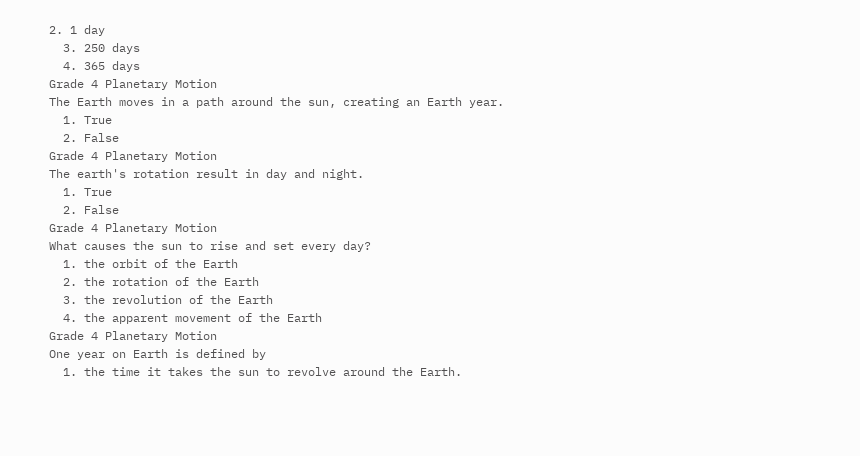2. 1 day
  3. 250 days
  4. 365 days
Grade 4 Planetary Motion
The Earth moves in a path around the sun, creating an Earth year.
  1. True
  2. False
Grade 4 Planetary Motion
The earth's rotation result in day and night.
  1. True
  2. False
Grade 4 Planetary Motion
What causes the sun to rise and set every day?
  1. the orbit of the Earth
  2. the rotation of the Earth
  3. the revolution of the Earth
  4. the apparent movement of the Earth
Grade 4 Planetary Motion
One year on Earth is defined by
  1. the time it takes the sun to revolve around the Earth.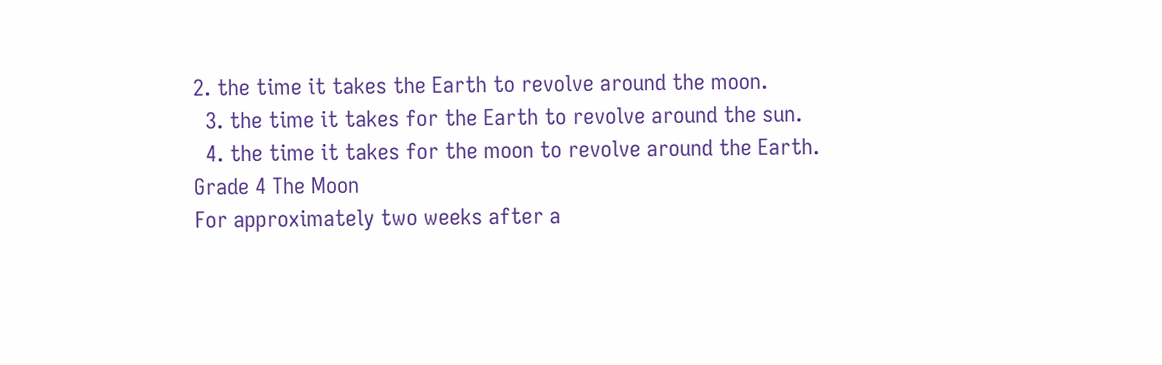2. the time it takes the Earth to revolve around the moon.
  3. the time it takes for the Earth to revolve around the sun.
  4. the time it takes for the moon to revolve around the Earth.
Grade 4 The Moon
For approximately two weeks after a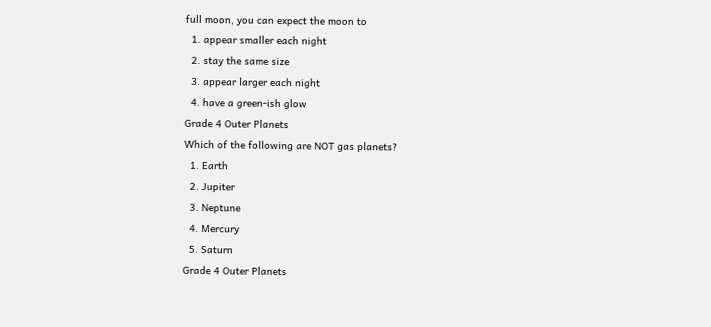full moon, you can expect the moon to
  1. appear smaller each night
  2. stay the same size
  3. appear larger each night
  4. have a green-ish glow
Grade 4 Outer Planets
Which of the following are NOT gas planets?
  1. Earth
  2. Jupiter
  3. Neptune
  4. Mercury
  5. Saturn
Grade 4 Outer Planets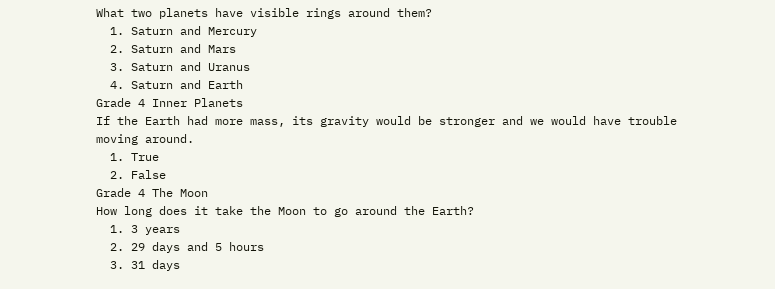What two planets have visible rings around them?
  1. Saturn and Mercury
  2. Saturn and Mars
  3. Saturn and Uranus
  4. Saturn and Earth
Grade 4 Inner Planets
If the Earth had more mass, its gravity would be stronger and we would have trouble moving around.
  1. True
  2. False
Grade 4 The Moon
How long does it take the Moon to go around the Earth?
  1. 3 years
  2. 29 days and 5 hours
  3. 31 days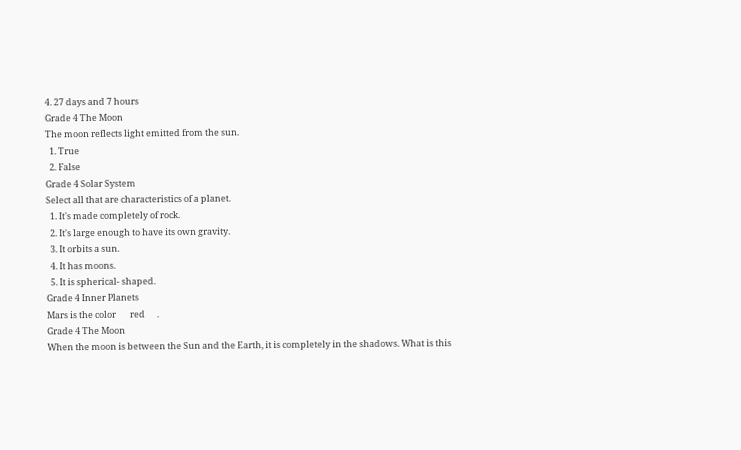4. 27 days and 7 hours
Grade 4 The Moon
The moon reflects light emitted from the sun.
  1. True
  2. False
Grade 4 Solar System
Select all that are characteristics of a planet.
  1. It's made completely of rock.
  2. It's large enough to have its own gravity.
  3. It orbits a sun.
  4. It has moons.
  5. It is spherical- shaped.
Grade 4 Inner Planets
Mars is the color       red      .
Grade 4 The Moon
When the moon is between the Sun and the Earth, it is completely in the shadows. What is this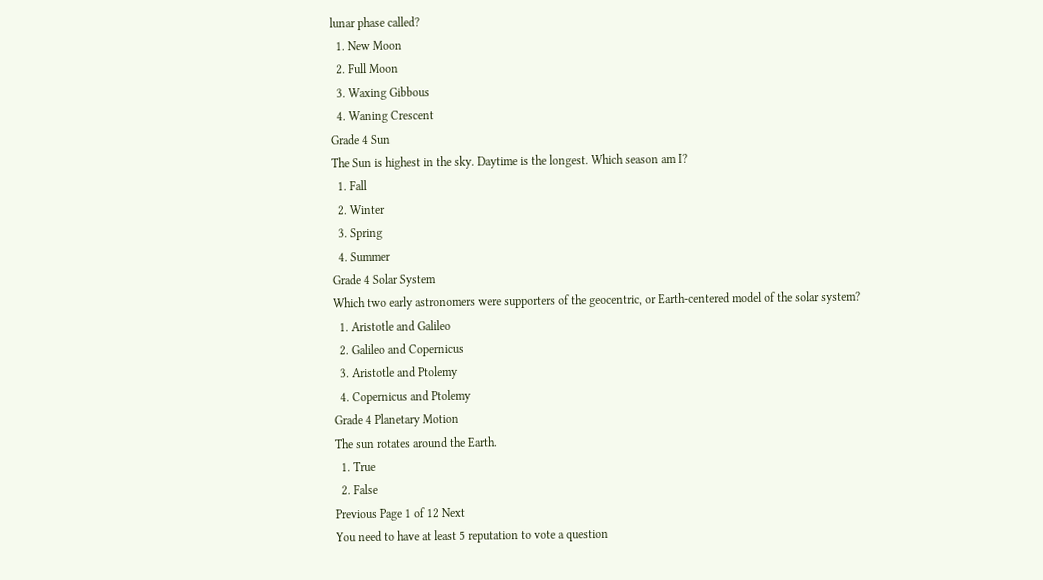lunar phase called?
  1. New Moon
  2. Full Moon
  3. Waxing Gibbous
  4. Waning Crescent
Grade 4 Sun
The Sun is highest in the sky. Daytime is the longest. Which season am I?
  1. Fall
  2. Winter
  3. Spring
  4. Summer
Grade 4 Solar System
Which two early astronomers were supporters of the geocentric, or Earth-centered model of the solar system?
  1. Aristotle and Galileo
  2. Galileo and Copernicus
  3. Aristotle and Ptolemy
  4. Copernicus and Ptolemy
Grade 4 Planetary Motion
The sun rotates around the Earth.
  1. True
  2. False
Previous Page 1 of 12 Next
You need to have at least 5 reputation to vote a question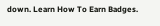down. Learn How To Earn Badges.